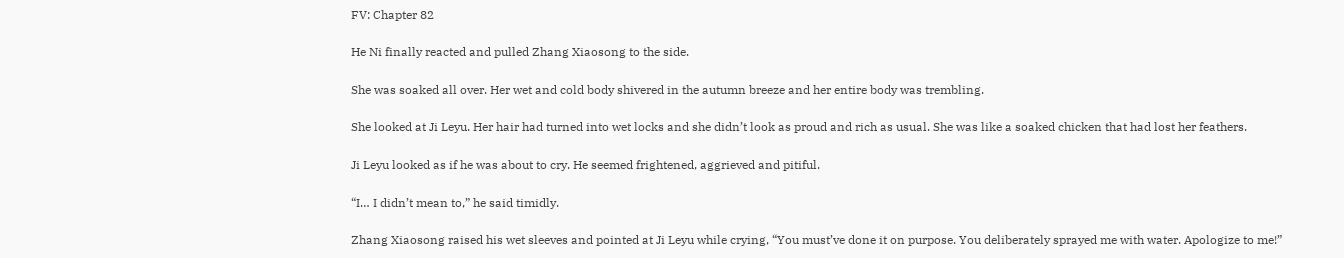FV: Chapter 82

He Ni finally reacted and pulled Zhang Xiaosong to the side.

She was soaked all over. Her wet and cold body shivered in the autumn breeze and her entire body was trembling.

She looked at Ji Leyu. Her hair had turned into wet locks and she didn’t look as proud and rich as usual. She was like a soaked chicken that had lost her feathers.

Ji Leyu looked as if he was about to cry. He seemed frightened, aggrieved and pitiful.

“I… I didn’t mean to,” he said timidly.

Zhang Xiaosong raised his wet sleeves and pointed at Ji Leyu while crying, “You must’ve done it on purpose. You deliberately sprayed me with water. Apologize to me!”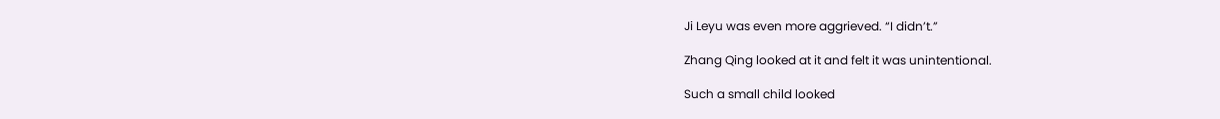Ji Leyu was even more aggrieved. “I didn’t.”

Zhang Qing looked at it and felt it was unintentional.

Such a small child looked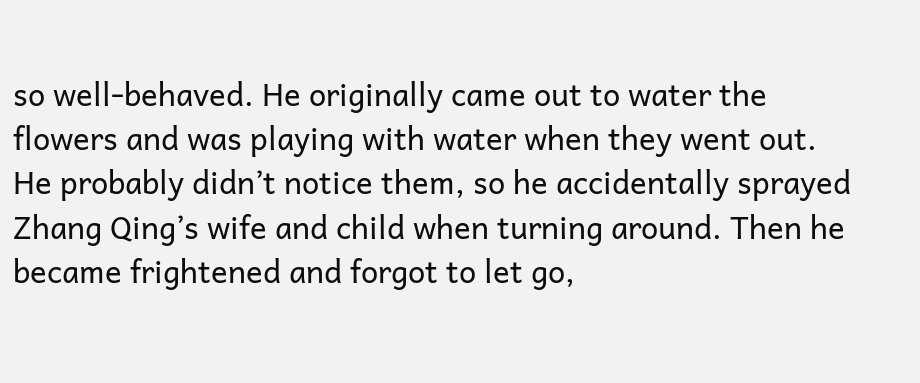so well-behaved. He originally came out to water the flowers and was playing with water when they went out. He probably didn’t notice them, so he accidentally sprayed Zhang Qing’s wife and child when turning around. Then he became frightened and forgot to let go,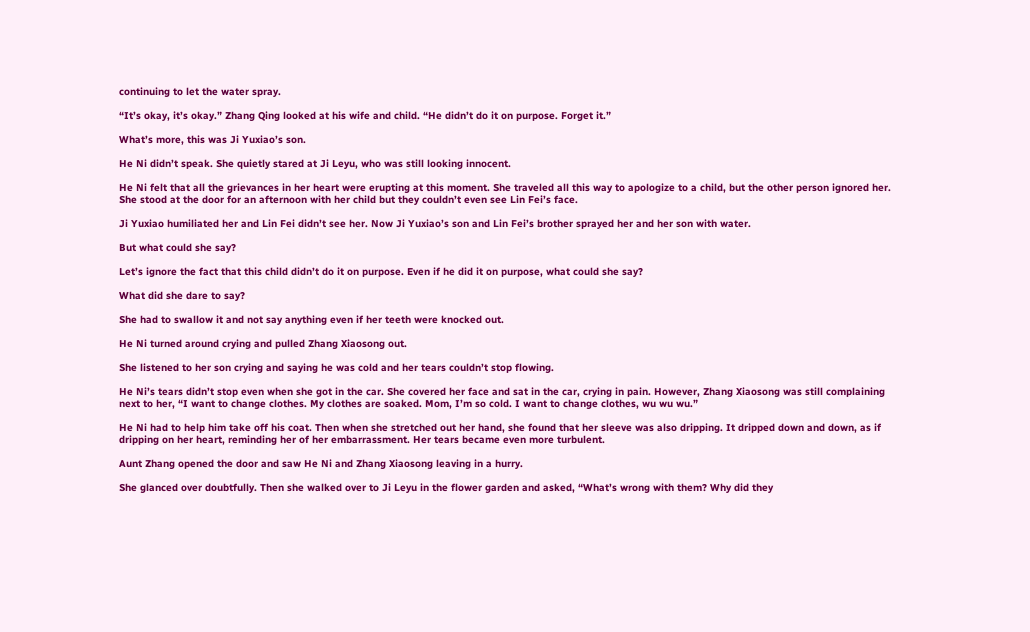continuing to let the water spray.

“It’s okay, it’s okay.” Zhang Qing looked at his wife and child. “He didn’t do it on purpose. Forget it.”

What’s more, this was Ji Yuxiao’s son.

He Ni didn’t speak. She quietly stared at Ji Leyu, who was still looking innocent.

He Ni felt that all the grievances in her heart were erupting at this moment. She traveled all this way to apologize to a child, but the other person ignored her. She stood at the door for an afternoon with her child but they couldn’t even see Lin Fei’s face.

Ji Yuxiao humiliated her and Lin Fei didn’t see her. Now Ji Yuxiao’s son and Lin Fei’s brother sprayed her and her son with water.

But what could she say?

Let’s ignore the fact that this child didn’t do it on purpose. Even if he did it on purpose, what could she say?

What did she dare to say?

She had to swallow it and not say anything even if her teeth were knocked out.

He Ni turned around crying and pulled Zhang Xiaosong out.

She listened to her son crying and saying he was cold and her tears couldn’t stop flowing.

He Ni’s tears didn’t stop even when she got in the car. She covered her face and sat in the car, crying in pain. However, Zhang Xiaosong was still complaining next to her, “I want to change clothes. My clothes are soaked. Mom, I’m so cold. I want to change clothes, wu wu wu.”

He Ni had to help him take off his coat. Then when she stretched out her hand, she found that her sleeve was also dripping. It dripped down and down, as if dripping on her heart, reminding her of her embarrassment. Her tears became even more turbulent.

Aunt Zhang opened the door and saw He Ni and Zhang Xiaosong leaving in a hurry.

She glanced over doubtfully. Then she walked over to Ji Leyu in the flower garden and asked, “What’s wrong with them? Why did they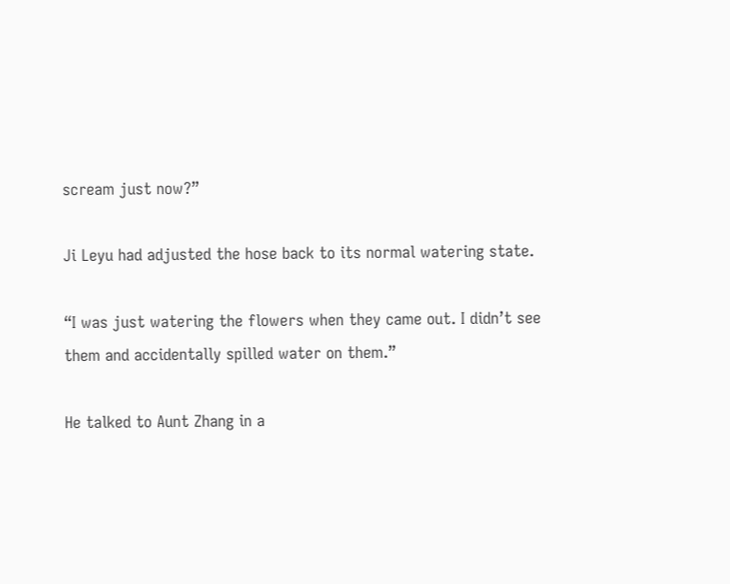scream just now?”

Ji Leyu had adjusted the hose back to its normal watering state.

“I was just watering the flowers when they came out. I didn’t see them and accidentally spilled water on them.”

He talked to Aunt Zhang in a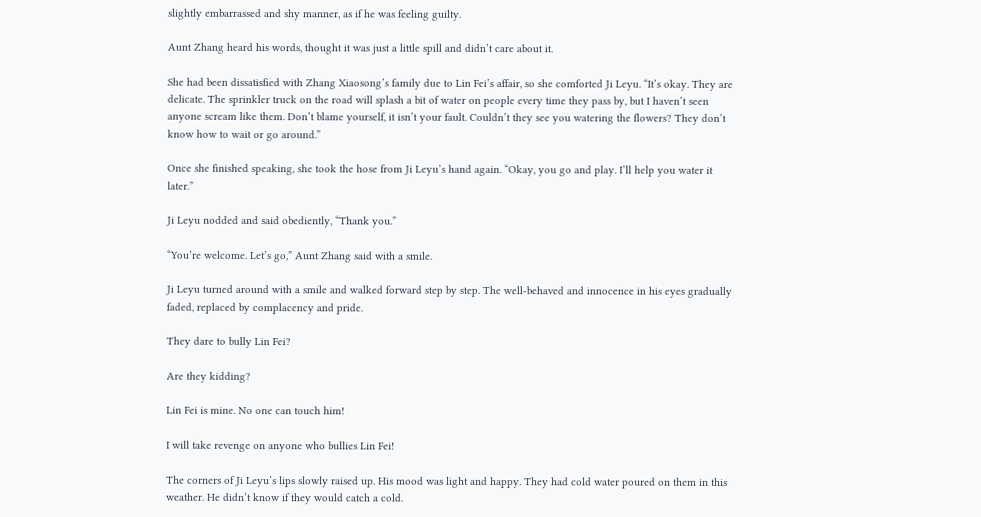slightly embarrassed and shy manner, as if he was feeling guilty.

Aunt Zhang heard his words, thought it was just a little spill and didn’t care about it.

She had been dissatisfied with Zhang Xiaosong’s family due to Lin Fei’s affair, so she comforted Ji Leyu. “It’s okay. They are delicate. The sprinkler truck on the road will splash a bit of water on people every time they pass by, but I haven’t seen anyone scream like them. Don’t blame yourself, it isn’t your fault. Couldn’t they see you watering the flowers? They don’t know how to wait or go around.”

Once she finished speaking, she took the hose from Ji Leyu’s hand again. “Okay, you go and play. I’ll help you water it later.”

Ji Leyu nodded and said obediently, “Thank you.”

“You’re welcome. Let’s go,” Aunt Zhang said with a smile.

Ji Leyu turned around with a smile and walked forward step by step. The well-behaved and innocence in his eyes gradually faded, replaced by complacency and pride.

They dare to bully Lin Fei?

Are they kidding?

Lin Fei is mine. No one can touch him!

I will take revenge on anyone who bullies Lin Fei!

The corners of Ji Leyu’s lips slowly raised up. His mood was light and happy. They had cold water poured on them in this weather. He didn’t know if they would catch a cold.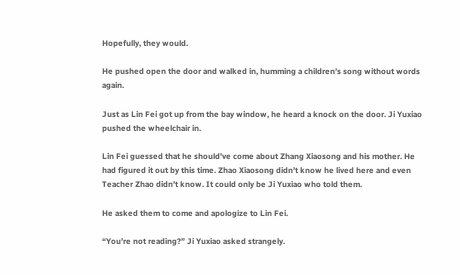Hopefully, they would.

He pushed open the door and walked in, humming a children’s song without words again.

Just as Lin Fei got up from the bay window, he heard a knock on the door. Ji Yuxiao pushed the wheelchair in.

Lin Fei guessed that he should’ve come about Zhang Xiaosong and his mother. He had figured it out by this time. Zhao Xiaosong didn’t know he lived here and even Teacher Zhao didn’t know. It could only be Ji Yuxiao who told them.

He asked them to come and apologize to Lin Fei.

“You’re not reading?” Ji Yuxiao asked strangely.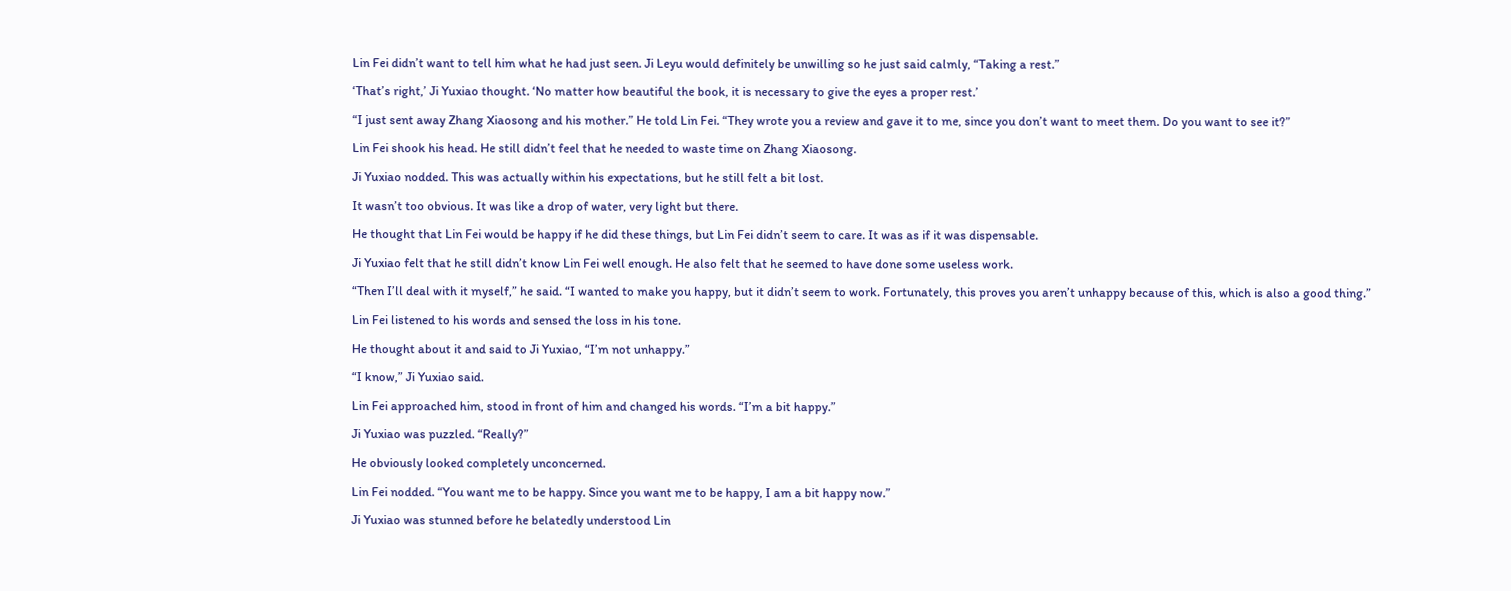Lin Fei didn’t want to tell him what he had just seen. Ji Leyu would definitely be unwilling so he just said calmly, “Taking a rest.”

‘That’s right,’ Ji Yuxiao thought. ‘No matter how beautiful the book, it is necessary to give the eyes a proper rest.’

“I just sent away Zhang Xiaosong and his mother.” He told Lin Fei. “They wrote you a review and gave it to me, since you don’t want to meet them. Do you want to see it?”

Lin Fei shook his head. He still didn’t feel that he needed to waste time on Zhang Xiaosong.

Ji Yuxiao nodded. This was actually within his expectations, but he still felt a bit lost.

It wasn’t too obvious. It was like a drop of water, very light but there.

He thought that Lin Fei would be happy if he did these things, but Lin Fei didn’t seem to care. It was as if it was dispensable.

Ji Yuxiao felt that he still didn’t know Lin Fei well enough. He also felt that he seemed to have done some useless work.

“Then I’ll deal with it myself,” he said. “I wanted to make you happy, but it didn’t seem to work. Fortunately, this proves you aren’t unhappy because of this, which is also a good thing.”

Lin Fei listened to his words and sensed the loss in his tone.

He thought about it and said to Ji Yuxiao, “I’m not unhappy.”

“I know,” Ji Yuxiao said.

Lin Fei approached him, stood in front of him and changed his words. “I’m a bit happy.”

Ji Yuxiao was puzzled. “Really?”

He obviously looked completely unconcerned.

Lin Fei nodded. “You want me to be happy. Since you want me to be happy, I am a bit happy now.”

Ji Yuxiao was stunned before he belatedly understood Lin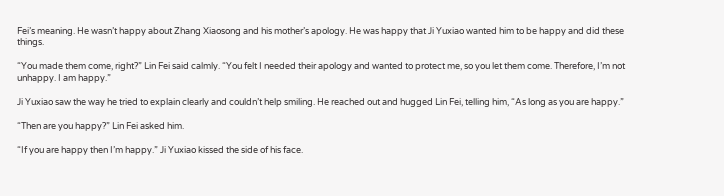Fei’s meaning. He wasn’t happy about Zhang Xiaosong and his mother’s apology. He was happy that Ji Yuxiao wanted him to be happy and did these things.

“You made them come, right?” Lin Fei said calmly. “You felt I needed their apology and wanted to protect me, so you let them come. Therefore, I’m not unhappy. I am happy.”

Ji Yuxiao saw the way he tried to explain clearly and couldn’t help smiling. He reached out and hugged Lin Fei, telling him, “As long as you are happy.”

“Then are you happy?” Lin Fei asked him.

“If you are happy then I’m happy.” Ji Yuxiao kissed the side of his face.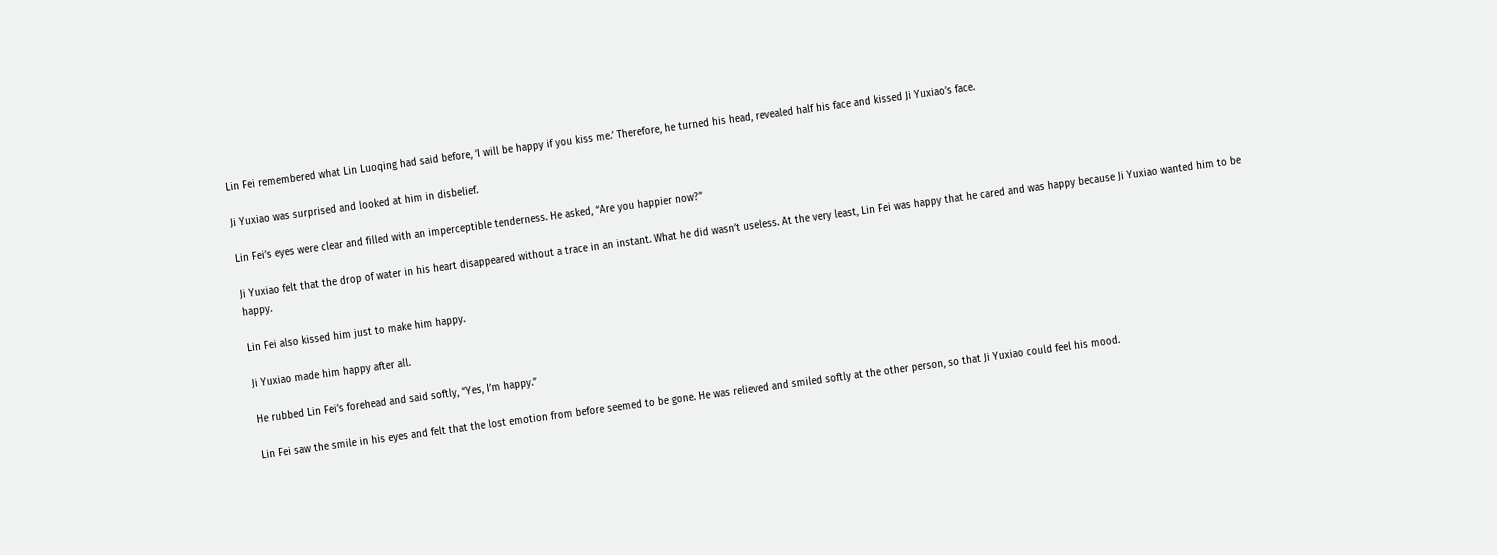Lin Fei remembered what Lin Luoqing had said before, ‘I will be happy if you kiss me.’ Therefore, he turned his head, revealed half his face and kissed Ji Yuxiao’s face.

Ji Yuxiao was surprised and looked at him in disbelief.

Lin Fei’s eyes were clear and filled with an imperceptible tenderness. He asked, “Are you happier now?”

Ji Yuxiao felt that the drop of water in his heart disappeared without a trace in an instant. What he did wasn’t useless. At the very least, Lin Fei was happy that he cared and was happy because Ji Yuxiao wanted him to be happy.

Lin Fei also kissed him just to make him happy.

Ji Yuxiao made him happy after all.

He rubbed Lin Fei’s forehead and said softly, “Yes, I’m happy.”

Lin Fei saw the smile in his eyes and felt that the lost emotion from before seemed to be gone. He was relieved and smiled softly at the other person, so that Ji Yuxiao could feel his mood.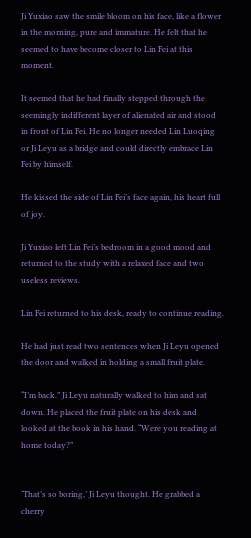Ji Yuxiao saw the smile bloom on his face, like a flower in the morning, pure and immature. He felt that he seemed to have become closer to Lin Fei at this moment.

It seemed that he had finally stepped through the seemingly indifferent layer of alienated air and stood in front of Lin Fei. He no longer needed Lin Luoqing or Ji Leyu as a bridge and could directly embrace Lin Fei by himself.

He kissed the side of Lin Fei’s face again, his heart full of joy.

Ji Yuxiao left Lin Fei’s bedroom in a good mood and returned to the study with a relaxed face and two useless reviews.

Lin Fei returned to his desk, ready to continue reading.

He had just read two sentences when Ji Leyu opened the door and walked in holding a small fruit plate.

“I’m back.” Ji Leyu naturally walked to him and sat down. He placed the fruit plate on his desk and looked at the book in his hand. “Were you reading at home today?”


‘That’s so boring,’ Ji Leyu thought. He grabbed a cherry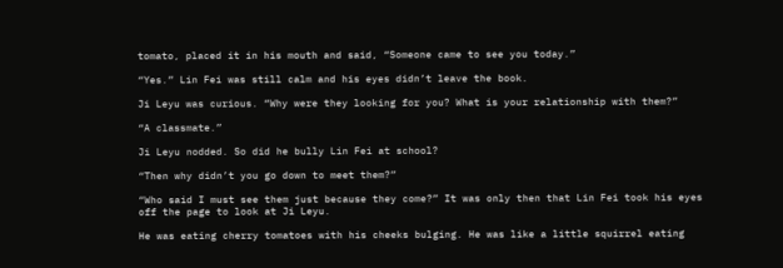tomato, placed it in his mouth and said, “Someone came to see you today.”

“Yes.” Lin Fei was still calm and his eyes didn’t leave the book.

Ji Leyu was curious. “Why were they looking for you? What is your relationship with them?”

“A classmate.”

Ji Leyu nodded. So did he bully Lin Fei at school?

“Then why didn’t you go down to meet them?”

“Who said I must see them just because they come?” It was only then that Lin Fei took his eyes off the page to look at Ji Leyu.

He was eating cherry tomatoes with his cheeks bulging. He was like a little squirrel eating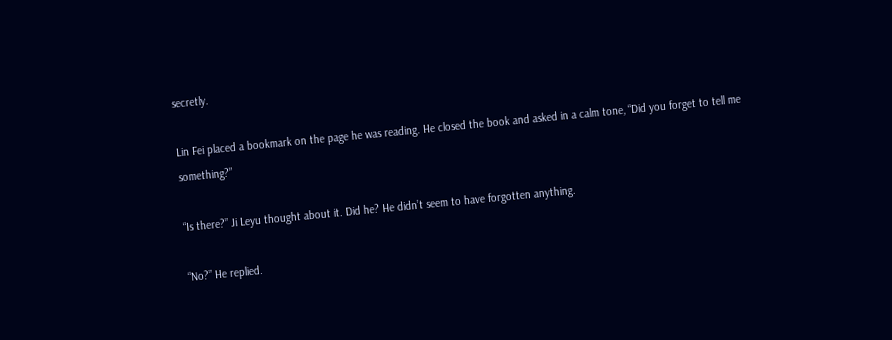secretly.

Lin Fei placed a bookmark on the page he was reading. He closed the book and asked in a calm tone, “Did you forget to tell me something?”

“Is there?” Ji Leyu thought about it. Did he? He didn’t seem to have forgotten anything.

“No?” He replied.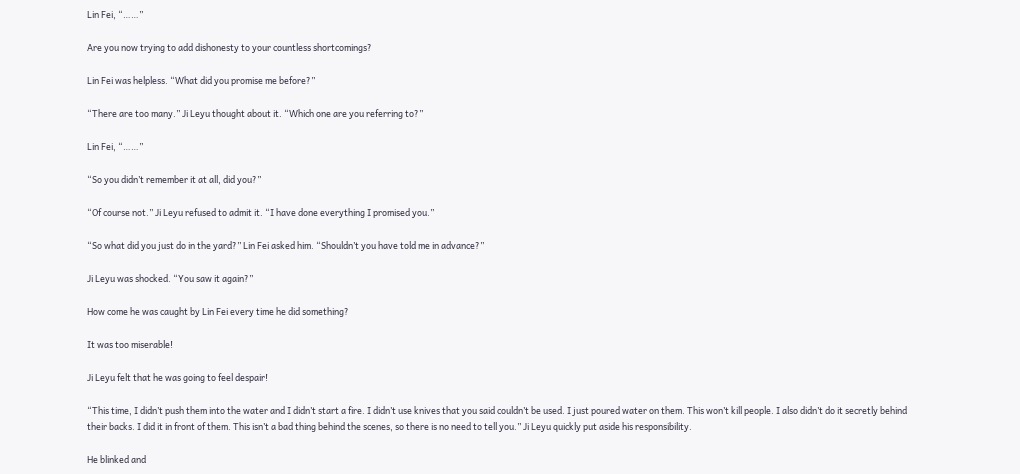Lin Fei, “……”

Are you now trying to add dishonesty to your countless shortcomings?

Lin Fei was helpless. “What did you promise me before?”

“There are too many.” Ji Leyu thought about it. “Which one are you referring to?”

Lin Fei, “……”

“So you didn’t remember it at all, did you?”

“Of course not.” Ji Leyu refused to admit it. “I have done everything I promised you.”

“So what did you just do in the yard?” Lin Fei asked him. “Shouldn’t you have told me in advance?”

Ji Leyu was shocked. “You saw it again?”

How come he was caught by Lin Fei every time he did something?

It was too miserable!

Ji Leyu felt that he was going to feel despair!

“This time, I didn’t push them into the water and I didn’t start a fire. I didn’t use knives that you said couldn’t be used. I just poured water on them. This won’t kill people. I also didn’t do it secretly behind their backs. I did it in front of them. This isn’t a bad thing behind the scenes, so there is no need to tell you.” Ji Leyu quickly put aside his responsibility.

He blinked and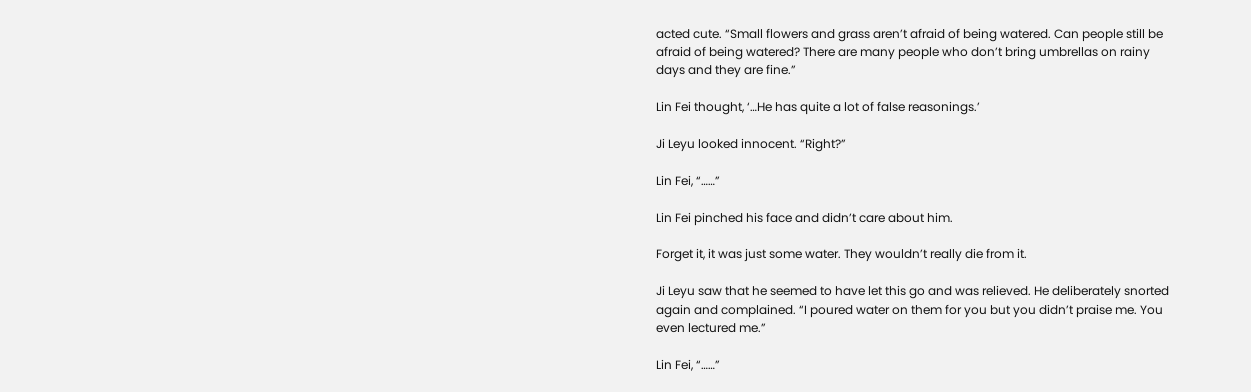acted cute. “Small flowers and grass aren’t afraid of being watered. Can people still be afraid of being watered? There are many people who don’t bring umbrellas on rainy days and they are fine.”

Lin Fei thought, ‘…He has quite a lot of false reasonings.’

Ji Leyu looked innocent. “Right?”

Lin Fei, “……”

Lin Fei pinched his face and didn’t care about him.

Forget it, it was just some water. They wouldn’t really die from it.

Ji Leyu saw that he seemed to have let this go and was relieved. He deliberately snorted again and complained. “I poured water on them for you but you didn’t praise me. You even lectured me.”

Lin Fei, “……”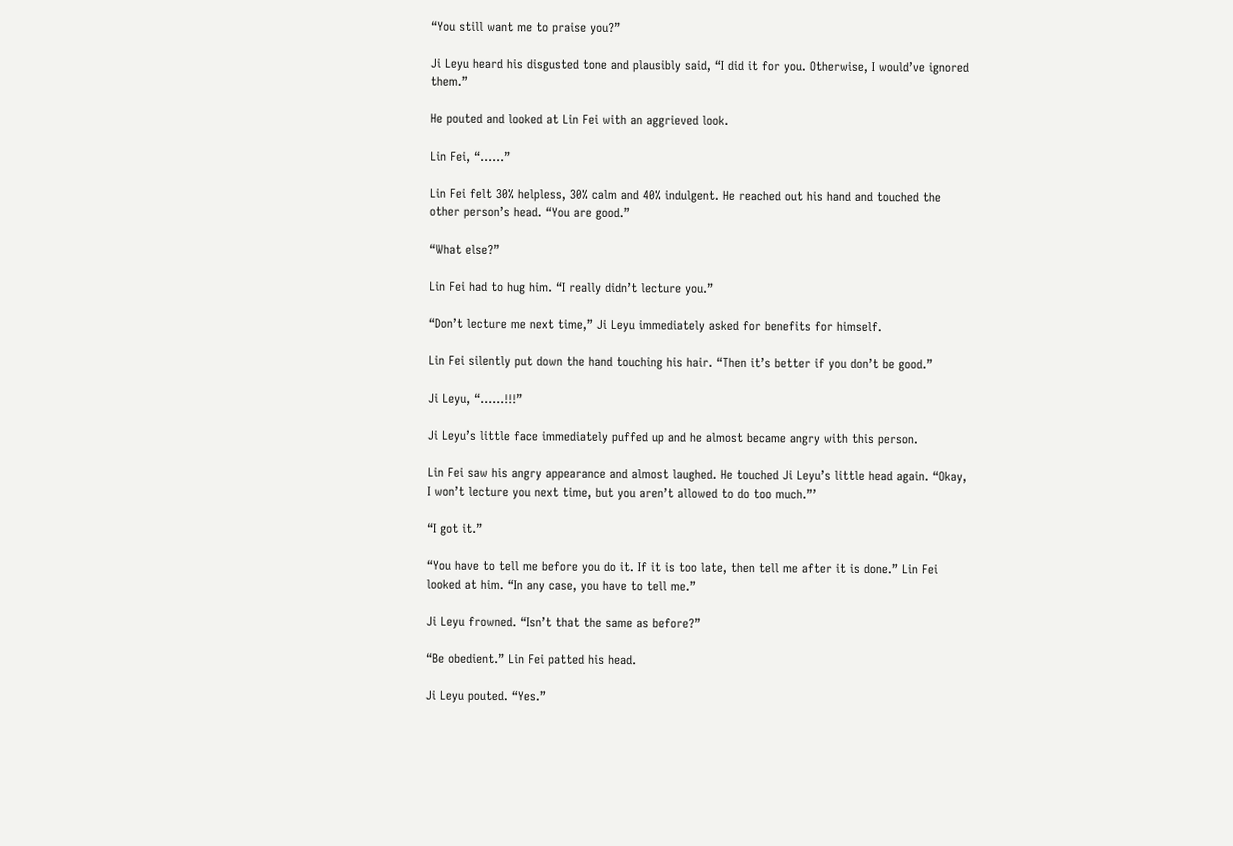“You still want me to praise you?”

Ji Leyu heard his disgusted tone and plausibly said, “I did it for you. Otherwise, I would’ve ignored them.”

He pouted and looked at Lin Fei with an aggrieved look.

Lin Fei, “……”

Lin Fei felt 30% helpless, 30% calm and 40% indulgent. He reached out his hand and touched the other person’s head. “You are good.”

“What else?”

Lin Fei had to hug him. “I really didn’t lecture you.”

“Don’t lecture me next time,” Ji Leyu immediately asked for benefits for himself.

Lin Fei silently put down the hand touching his hair. “Then it’s better if you don’t be good.”

Ji Leyu, “……!!!”

Ji Leyu’s little face immediately puffed up and he almost became angry with this person.

Lin Fei saw his angry appearance and almost laughed. He touched Ji Leyu’s little head again. “Okay, I won’t lecture you next time, but you aren’t allowed to do too much.”’

“I got it.”

“You have to tell me before you do it. If it is too late, then tell me after it is done.” Lin Fei looked at him. “In any case, you have to tell me.”

Ji Leyu frowned. “Isn’t that the same as before?”

“Be obedient.” Lin Fei patted his head.

Ji Leyu pouted. “Yes.”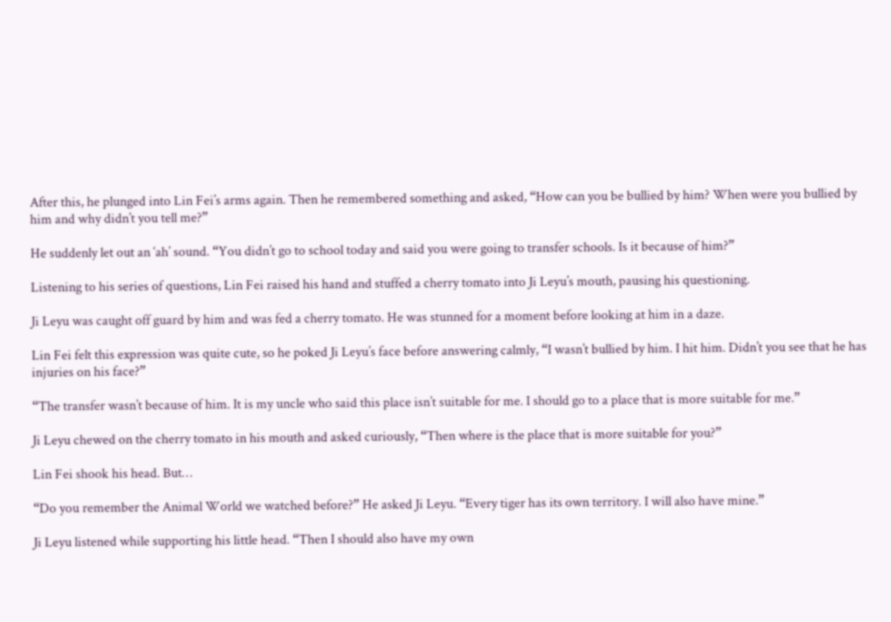After this, he plunged into Lin Fei’s arms again. Then he remembered something and asked, “How can you be bullied by him? When were you bullied by him and why didn’t you tell me?”

He suddenly let out an ‘ah’ sound. “You didn’t go to school today and said you were going to transfer schools. Is it because of him?”

Listening to his series of questions, Lin Fei raised his hand and stuffed a cherry tomato into Ji Leyu’s mouth, pausing his questioning.

Ji Leyu was caught off guard by him and was fed a cherry tomato. He was stunned for a moment before looking at him in a daze.

Lin Fei felt this expression was quite cute, so he poked Ji Leyu’s face before answering calmly, “I wasn’t bullied by him. I hit him. Didn’t you see that he has injuries on his face?”

“The transfer wasn’t because of him. It is my uncle who said this place isn’t suitable for me. I should go to a place that is more suitable for me.”

Ji Leyu chewed on the cherry tomato in his mouth and asked curiously, “Then where is the place that is more suitable for you?”

Lin Fei shook his head. But…

“Do you remember the Animal World we watched before?” He asked Ji Leyu. “Every tiger has its own territory. I will also have mine.”

Ji Leyu listened while supporting his little head. “Then I should also have my own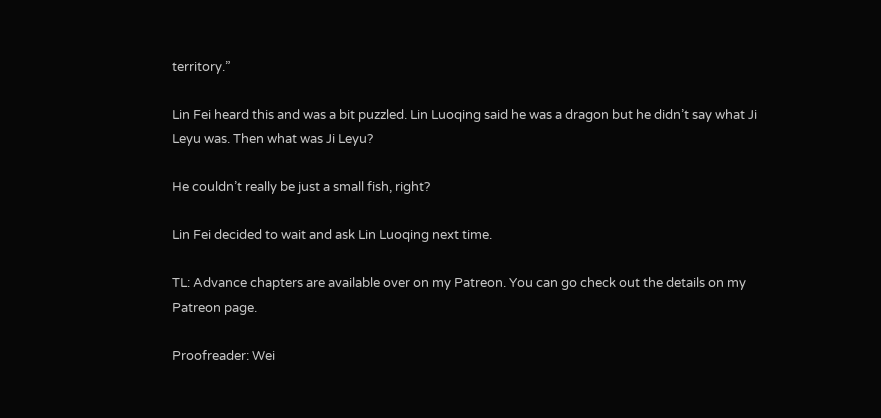territory.”

Lin Fei heard this and was a bit puzzled. Lin Luoqing said he was a dragon but he didn’t say what Ji Leyu was. Then what was Ji Leyu?

He couldn’t really be just a small fish, right?

Lin Fei decided to wait and ask Lin Luoqing next time.

TL: Advance chapters are available over on my Patreon. You can go check out the details on my Patreon page.

Proofreader: Wei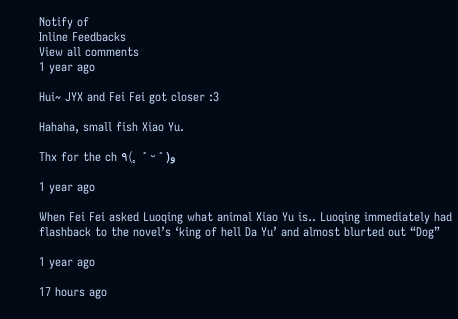Notify of
Inline Feedbacks
View all comments
1 year ago

Hui~ JYX and Fei Fei got closer :3

Hahaha, small fish Xiao Yu.

Thx for the ch ٩(。˃ ᵕ ˂ )و

1 year ago

When Fei Fei asked Luoqing what animal Xiao Yu is.. Luoqing immediately had flashback to the novel’s ‘king of hell Da Yu’ and almost blurted out “Dog”

1 year ago

17 hours ago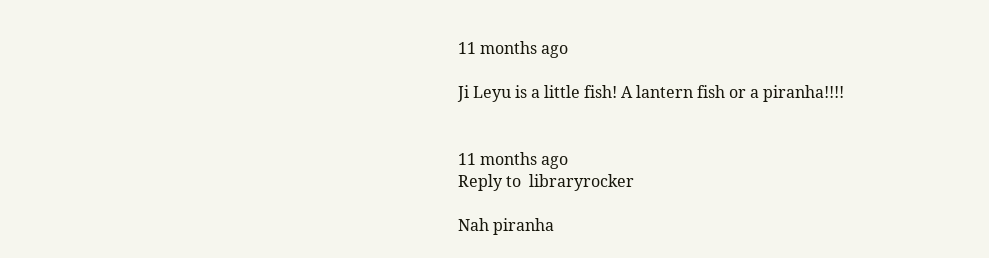11 months ago

Ji Leyu is a little fish! A lantern fish or a piranha!!!!


11 months ago
Reply to  libraryrocker

Nah piranha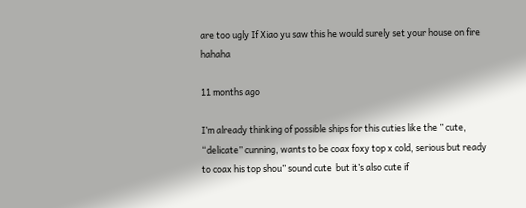are too ugly If Xiao yu saw this he would surely set your house on fire hahaha

11 months ago

I’m already thinking of possible ships for this cuties like the ” cute, “delicate” cunning, wants to be coax foxy top x cold, serious but ready to coax his top shou” sound cute  but it’s also cute if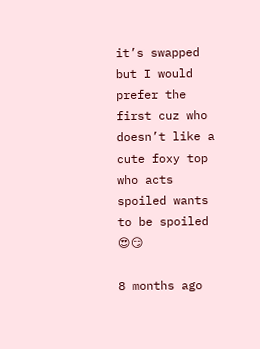it’s swapped but I would prefer the first cuz who doesn’t like a cute foxy top who acts spoiled wants to be spoiled 😍😏

8 months ago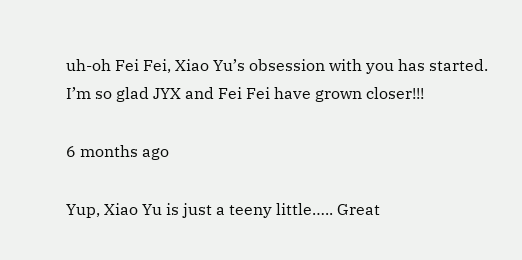uh-oh Fei Fei, Xiao Yu’s obsession with you has started.
I’m so glad JYX and Fei Fei have grown closer!!!

6 months ago

Yup, Xiao Yu is just a teeny little….. Great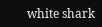white shark